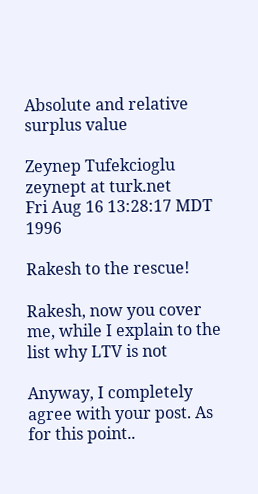Absolute and relative surplus value

Zeynep Tufekcioglu zeynept at turk.net
Fri Aug 16 13:28:17 MDT 1996

Rakesh to the rescue!

Rakesh, now you cover me, while I explain to the list why LTV is not

Anyway, I completely agree with your post. As for this point..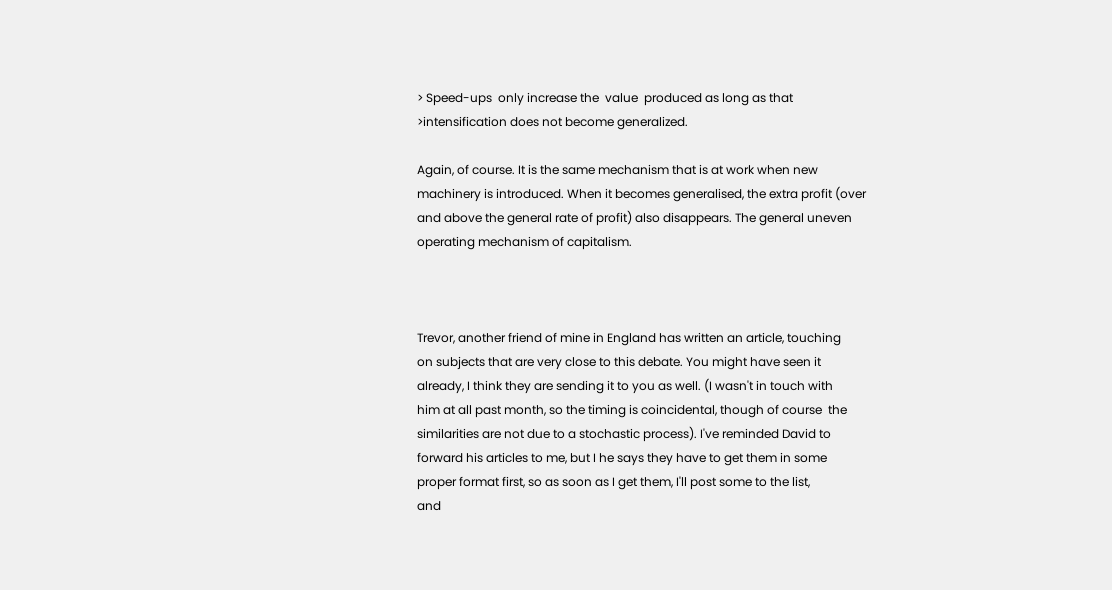> Speed-ups  only increase the  value  produced as long as that
>intensification does not become generalized.

Again, of course. It is the same mechanism that is at work when new
machinery is introduced. When it becomes generalised, the extra profit (over
and above the general rate of profit) also disappears. The general uneven
operating mechanism of capitalism.



Trevor, another friend of mine in England has written an article, touching
on subjects that are very close to this debate. You might have seen it
already, I think they are sending it to you as well. (I wasn't in touch with
him at all past month, so the timing is coincidental, though of course  the
similarities are not due to a stochastic process). I've reminded David to
forward his articles to me, but I he says they have to get them in some
proper format first, so as soon as I get them, I'll post some to the list,
and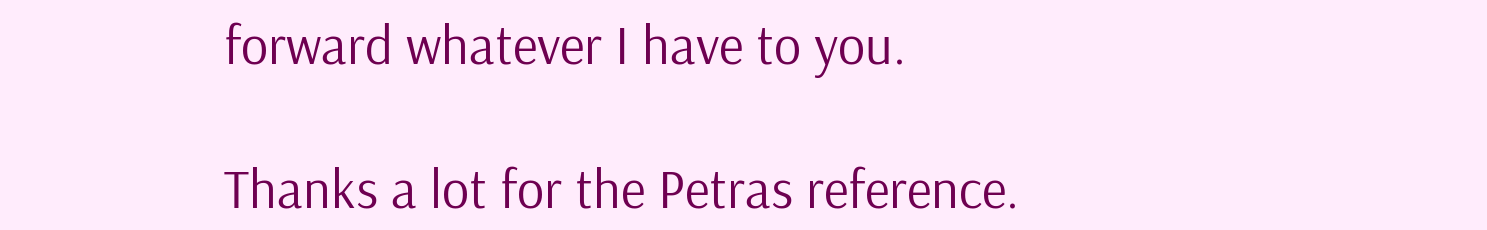forward whatever I have to you.

Thanks a lot for the Petras reference.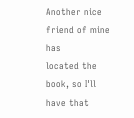Another nice friend of mine has
located the book, so I'll have that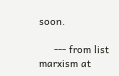soon.

     --- from list marxism at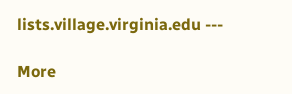lists.village.virginia.edu ---

More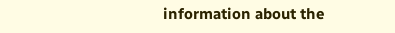information about the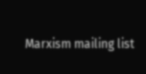Marxism mailing list